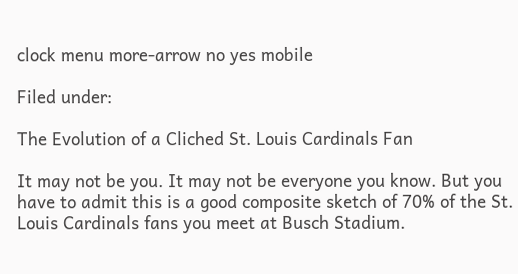clock menu more-arrow no yes mobile

Filed under:

The Evolution of a Cliched St. Louis Cardinals Fan

It may not be you. It may not be everyone you know. But you have to admit this is a good composite sketch of 70% of the St. Louis Cardinals fans you meet at Busch Stadium.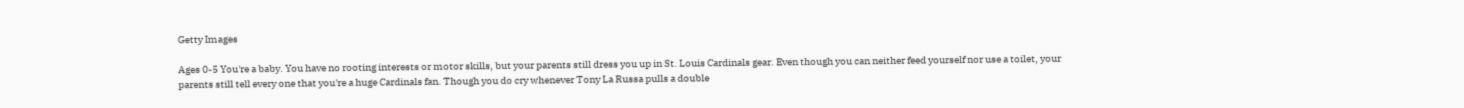Getty Images

Ages 0-5 You're a baby. You have no rooting interests or motor skills, but your parents still dress you up in St. Louis Cardinals gear. Even though you can neither feed yourself nor use a toilet, your parents still tell every one that you're a huge Cardinals fan. Though you do cry whenever Tony La Russa pulls a double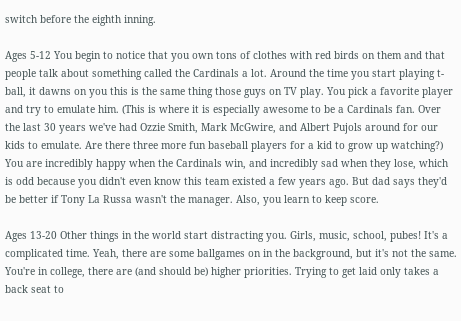switch before the eighth inning.

Ages 5-12 You begin to notice that you own tons of clothes with red birds on them and that people talk about something called the Cardinals a lot. Around the time you start playing t-ball, it dawns on you this is the same thing those guys on TV play. You pick a favorite player and try to emulate him. (This is where it is especially awesome to be a Cardinals fan. Over the last 30 years we've had Ozzie Smith, Mark McGwire, and Albert Pujols around for our kids to emulate. Are there three more fun baseball players for a kid to grow up watching?) You are incredibly happy when the Cardinals win, and incredibly sad when they lose, which is odd because you didn't even know this team existed a few years ago. But dad says they'd be better if Tony La Russa wasn't the manager. Also, you learn to keep score.

Ages 13-20 Other things in the world start distracting you. Girls, music, school, pubes! It's a complicated time. Yeah, there are some ballgames on in the background, but it's not the same. You're in college, there are (and should be) higher priorities. Trying to get laid only takes a back seat to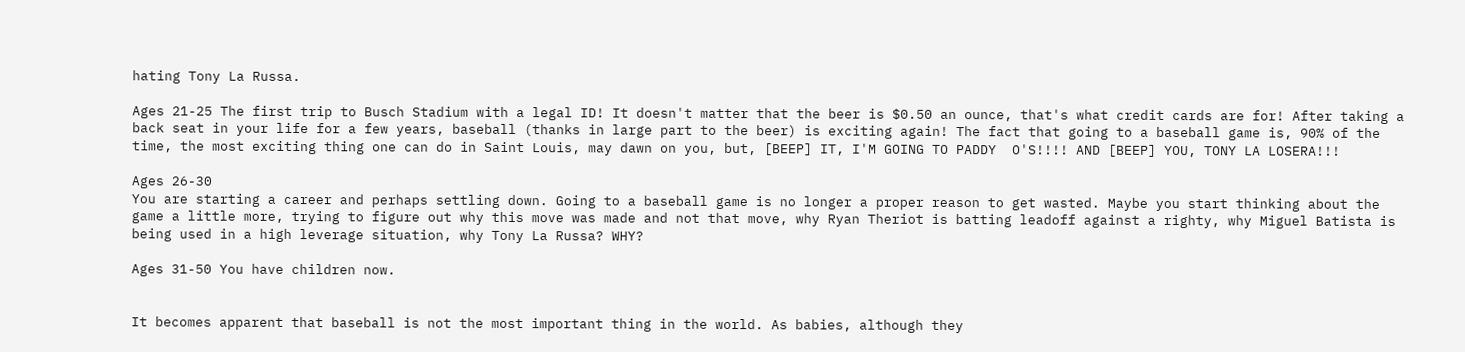hating Tony La Russa.

Ages 21-25 The first trip to Busch Stadium with a legal ID! It doesn't matter that the beer is $0.50 an ounce, that's what credit cards are for! After taking a back seat in your life for a few years, baseball (thanks in large part to the beer) is exciting again! The fact that going to a baseball game is, 90% of the time, the most exciting thing one can do in Saint Louis, may dawn on you, but, [BEEP] IT, I'M GOING TO PADDY  O'S!!!! AND [BEEP] YOU, TONY LA LOSERA!!!

Ages 26-30
You are starting a career and perhaps settling down. Going to a baseball game is no longer a proper reason to get wasted. Maybe you start thinking about the game a little more, trying to figure out why this move was made and not that move, why Ryan Theriot is batting leadoff against a righty, why Miguel Batista is being used in a high leverage situation, why Tony La Russa? WHY?

Ages 31-50 You have children now.


It becomes apparent that baseball is not the most important thing in the world. As babies, although they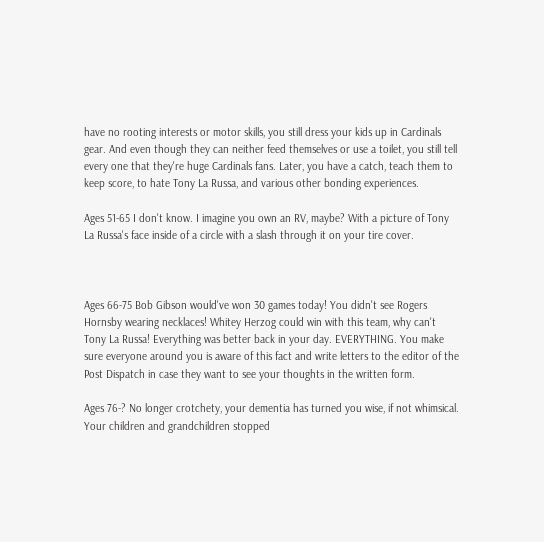have no rooting interests or motor skills, you still dress your kids up in Cardinals gear. And even though they can neither feed themselves or use a toilet, you still tell every one that they're huge Cardinals fans. Later, you have a catch, teach them to keep score, to hate Tony La Russa, and various other bonding experiences.

Ages 51-65 I don't know. I imagine you own an RV, maybe? With a picture of Tony La Russa's face inside of a circle with a slash through it on your tire cover.



Ages 66-75 Bob Gibson would've won 30 games today! You didn't see Rogers Hornsby wearing necklaces! Whitey Herzog could win with this team, why can't Tony La Russa! Everything was better back in your day. EVERYTHING. You make sure everyone around you is aware of this fact and write letters to the editor of the Post Dispatch in case they want to see your thoughts in the written form.

Ages 76-? No longer crotchety, your dementia has turned you wise, if not whimsical. Your children and grandchildren stopped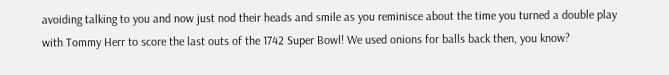avoiding talking to you and now just nod their heads and smile as you reminisce about the time you turned a double play with Tommy Herr to score the last outs of the 1742 Super Bowl! We used onions for balls back then, you know?